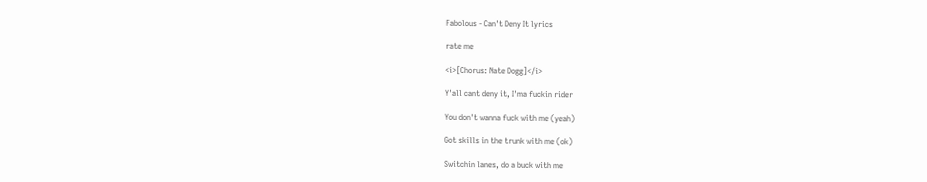Fabolous - Can't Deny It lyrics

rate me

<i>[Chorus: Nate Dogg]</i>

Y'all cant deny it, I'ma fuckin rider

You don't wanna fuck with me (yeah)

Got skills in the trunk with me (ok)

Switchin lanes, do a buck with me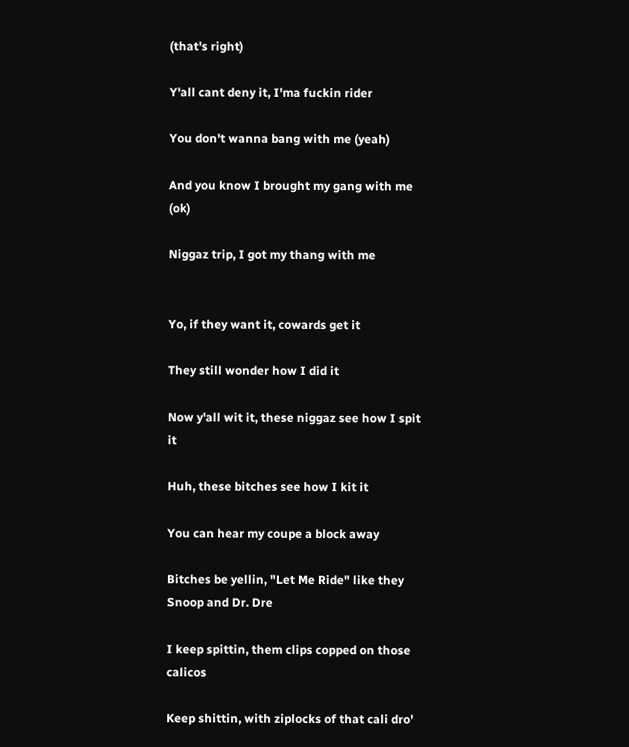(that's right)

Y'all cant deny it, I'ma fuckin rider

You don't wanna bang with me (yeah)

And you know I brought my gang with me (ok)

Niggaz trip, I got my thang with me


Yo, if they want it, cowards get it

They still wonder how I did it

Now y'all wit it, these niggaz see how I spit it

Huh, these bitches see how I kit it

You can hear my coupe a block away

Bitches be yellin, "Let Me Ride" like they Snoop and Dr. Dre

I keep spittin, them clips copped on those calicos

Keep shittin, with ziplocks of that cali dro'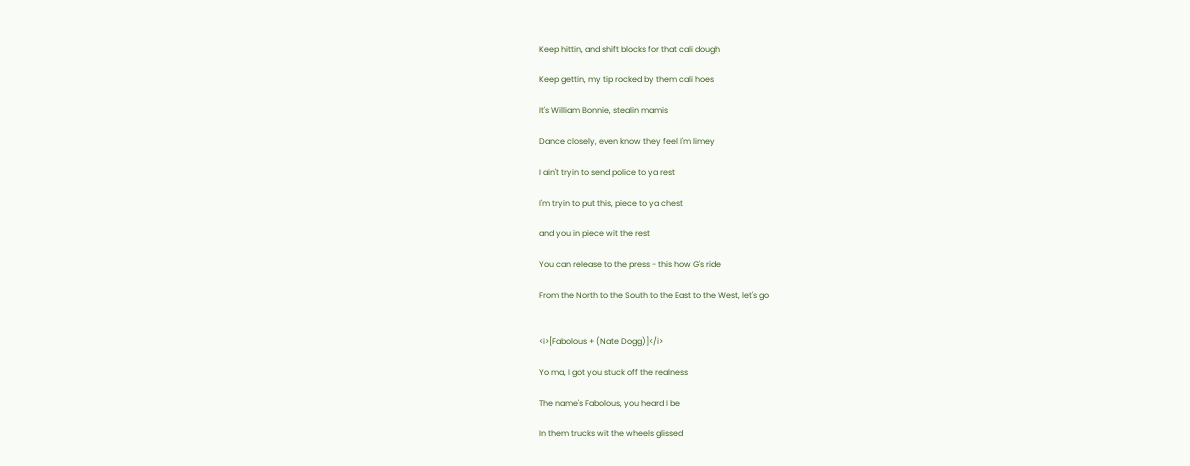Keep hittin, and shift blocks for that cali dough

Keep gettin, my tip rocked by them cali hoes

It's William Bonnie, stealin mamis

Dance closely, even know they feel I'm limey

I ain't tryin to send police to ya rest

I'm tryin to put this, piece to ya chest

and you in piece wit the rest

You can release to the press - this how G's ride

From the North to the South to the East to the West, let's go


<i>[Fabolous + (Nate Dogg)]</i>

Yo ma, I got you stuck off the realness

The name's Fabolous, you heard I be

In them trucks wit the wheels glissed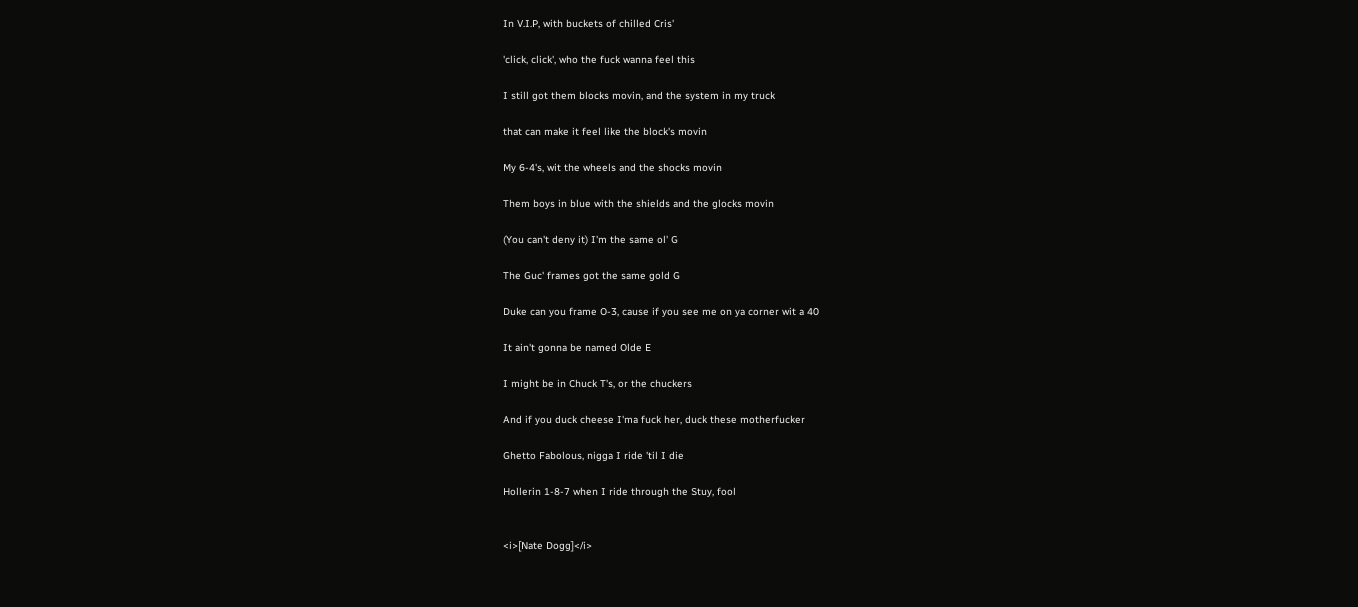In V.I.P, with buckets of chilled Cris'

'click, click', who the fuck wanna feel this

I still got them blocks movin, and the system in my truck

that can make it feel like the block's movin

My 6-4's, wit the wheels and the shocks movin

Them boys in blue with the shields and the glocks movin

(You can't deny it) I'm the same ol' G

The Guc' frames got the same gold G

Duke can you frame O-3, cause if you see me on ya corner wit a 40

It ain't gonna be named Olde E

I might be in Chuck T's, or the chuckers

And if you duck cheese I'ma fuck her, duck these motherfucker

Ghetto Fabolous, nigga I ride 'til I die

Hollerin 1-8-7 when I ride through the Stuy, fool


<i>[Nate Dogg]</i>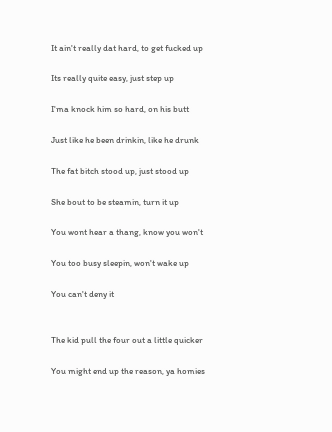It ain't really dat hard, to get fucked up

Its really quite easy, just step up

I'ma knock him so hard, on his butt

Just like he been drinkin, like he drunk

The fat bitch stood up, just stood up

She bout to be steamin, turn it up

You wont hear a thang, know you won't

You too busy sleepin, won't wake up

You can't deny it


The kid pull the four out a little quicker

You might end up the reason, ya homies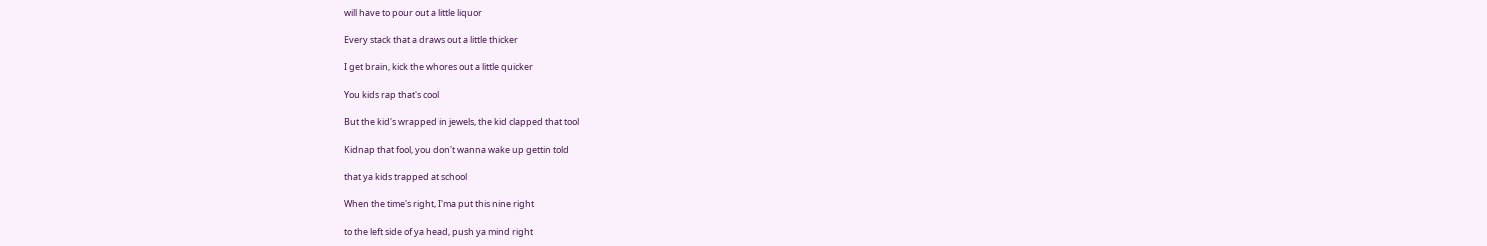will have to pour out a little liquor

Every stack that a draws out a little thicker

I get brain, kick the whores out a little quicker

You kids rap that's cool

But the kid's wrapped in jewels, the kid clapped that tool

Kidnap that fool, you don't wanna wake up gettin told

that ya kids trapped at school

When the time's right, I'ma put this nine right

to the left side of ya head, push ya mind right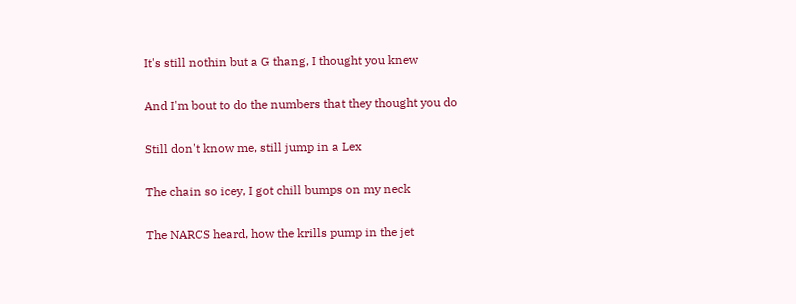It's still nothin but a G thang, I thought you knew

And I'm bout to do the numbers that they thought you do

Still don't know me, still jump in a Lex

The chain so icey, I got chill bumps on my neck

The NARCS heard, how the krills pump in the jet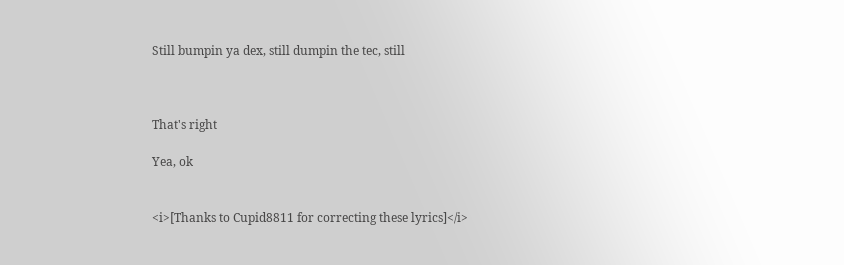Still bumpin ya dex, still dumpin the tec, still



That's right

Yea, ok


<i>[Thanks to Cupid8811 for correcting these lyrics]</i>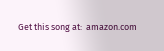Get this song at:  amazon.com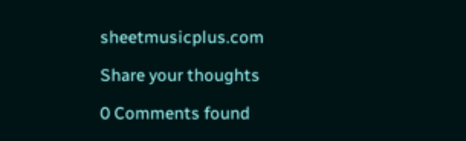sheetmusicplus.com

Share your thoughts

0 Comments found